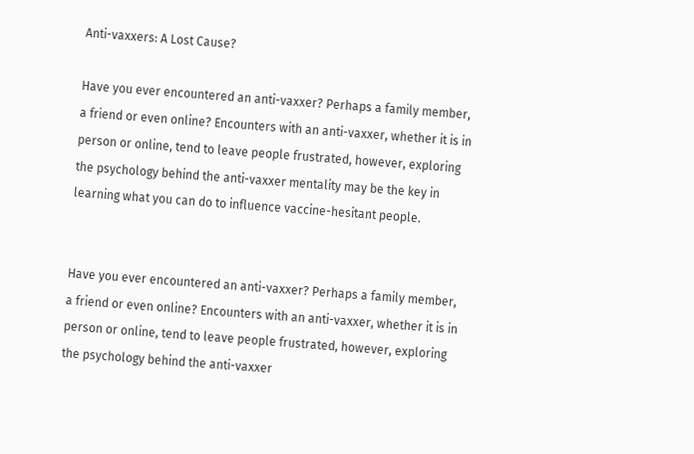Anti-vaxxers: A Lost Cause?

Have you ever encountered an anti-vaxxer? Perhaps a family member, a friend or even online? Encounters with an anti-vaxxer, whether it is in person or online, tend to leave people frustrated, however, exploring the psychology behind the anti-vaxxer mentality may be the key in learning what you can do to influence vaccine-hesitant people.


Have you ever encountered an anti-vaxxer? Perhaps a family member, a friend or even online? Encounters with an anti-vaxxer, whether it is in person or online, tend to leave people frustrated, however, exploring the psychology behind the anti-vaxxer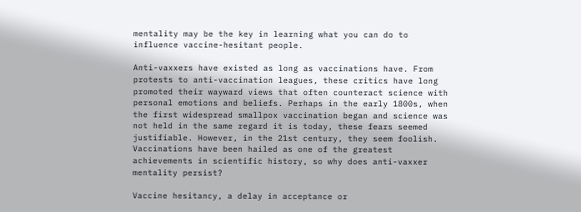mentality may be the key in learning what you can do to influence vaccine-hesitant people.

Anti-vaxxers have existed as long as vaccinations have. From protests to anti-vaccination leagues, these critics have long promoted their wayward views that often counteract science with personal emotions and beliefs. Perhaps in the early 1800s, when the first widespread smallpox vaccination began and science was not held in the same regard it is today, these fears seemed justifiable. However, in the 21st century, they seem foolish. Vaccinations have been hailed as one of the greatest achievements in scientific history, so why does anti-vaxxer mentality persist?

Vaccine hesitancy, a delay in acceptance or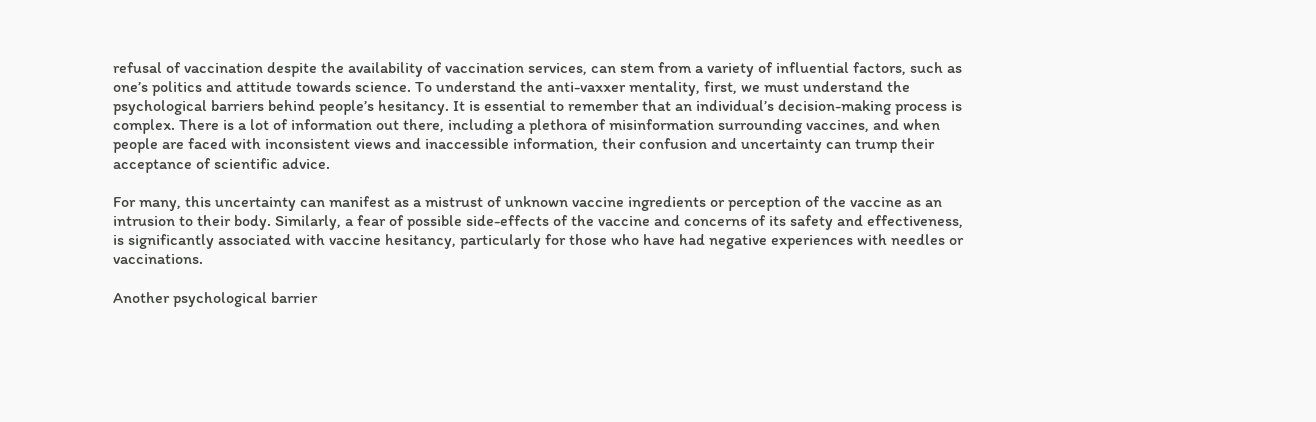refusal of vaccination despite the availability of vaccination services, can stem from a variety of influential factors, such as one’s politics and attitude towards science. To understand the anti-vaxxer mentality, first, we must understand the psychological barriers behind people’s hesitancy. It is essential to remember that an individual’s decision-making process is complex. There is a lot of information out there, including a plethora of misinformation surrounding vaccines, and when people are faced with inconsistent views and inaccessible information, their confusion and uncertainty can trump their acceptance of scientific advice.

For many, this uncertainty can manifest as a mistrust of unknown vaccine ingredients or perception of the vaccine as an intrusion to their body. Similarly, a fear of possible side-effects of the vaccine and concerns of its safety and effectiveness, is significantly associated with vaccine hesitancy, particularly for those who have had negative experiences with needles or vaccinations.

Another psychological barrier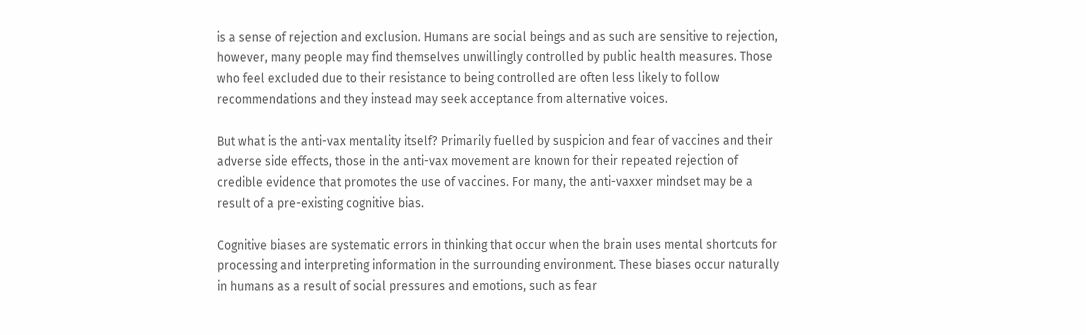is a sense of rejection and exclusion. Humans are social beings and as such are sensitive to rejection, however, many people may find themselves unwillingly controlled by public health measures. Those who feel excluded due to their resistance to being controlled are often less likely to follow recommendations and they instead may seek acceptance from alternative voices.

But what is the anti-vax mentality itself? Primarily fuelled by suspicion and fear of vaccines and their adverse side effects, those in the anti-vax movement are known for their repeated rejection of credible evidence that promotes the use of vaccines. For many, the anti-vaxxer mindset may be a result of a pre-existing cognitive bias.

Cognitive biases are systematic errors in thinking that occur when the brain uses mental shortcuts for processing and interpreting information in the surrounding environment. These biases occur naturally in humans as a result of social pressures and emotions, such as fear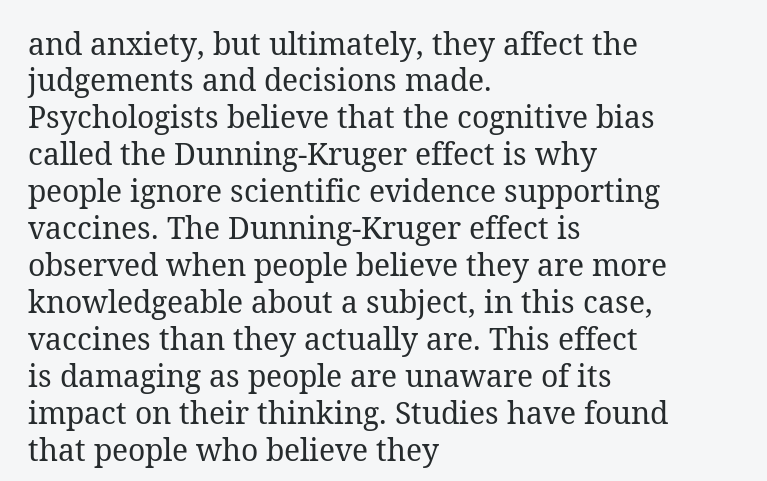and anxiety, but ultimately, they affect the judgements and decisions made. Psychologists believe that the cognitive bias called the Dunning-Kruger effect is why people ignore scientific evidence supporting vaccines. The Dunning-Kruger effect is observed when people believe they are more knowledgeable about a subject, in this case, vaccines than they actually are. This effect is damaging as people are unaware of its impact on their thinking. Studies have found that people who believe they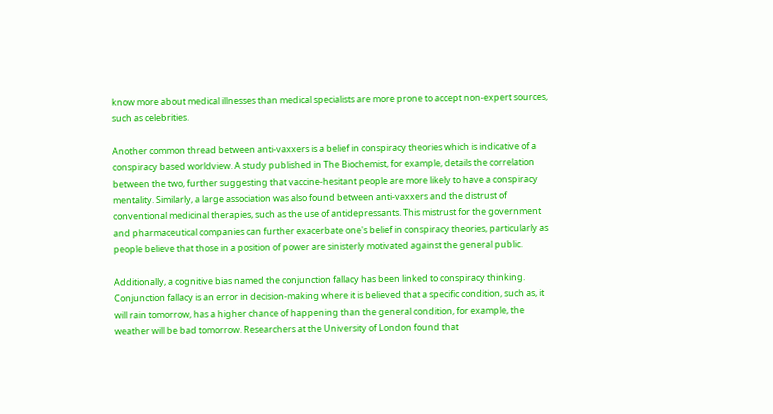know more about medical illnesses than medical specialists are more prone to accept non-expert sources, such as celebrities.

Another common thread between anti-vaxxers is a belief in conspiracy theories which is indicative of a conspiracy based worldview. A study published in The Biochemist, for example, details the correlation between the two, further suggesting that vaccine-hesitant people are more likely to have a conspiracy mentality. Similarly, a large association was also found between anti-vaxxers and the distrust of conventional medicinal therapies, such as the use of antidepressants. This mistrust for the government and pharmaceutical companies can further exacerbate one's belief in conspiracy theories, particularly as people believe that those in a position of power are sinisterly motivated against the general public.

Additionally, a cognitive bias named the conjunction fallacy has been linked to conspiracy thinking. Conjunction fallacy is an error in decision-making where it is believed that a specific condition, such as, it will rain tomorrow, has a higher chance of happening than the general condition, for example, the weather will be bad tomorrow. Researchers at the University of London found that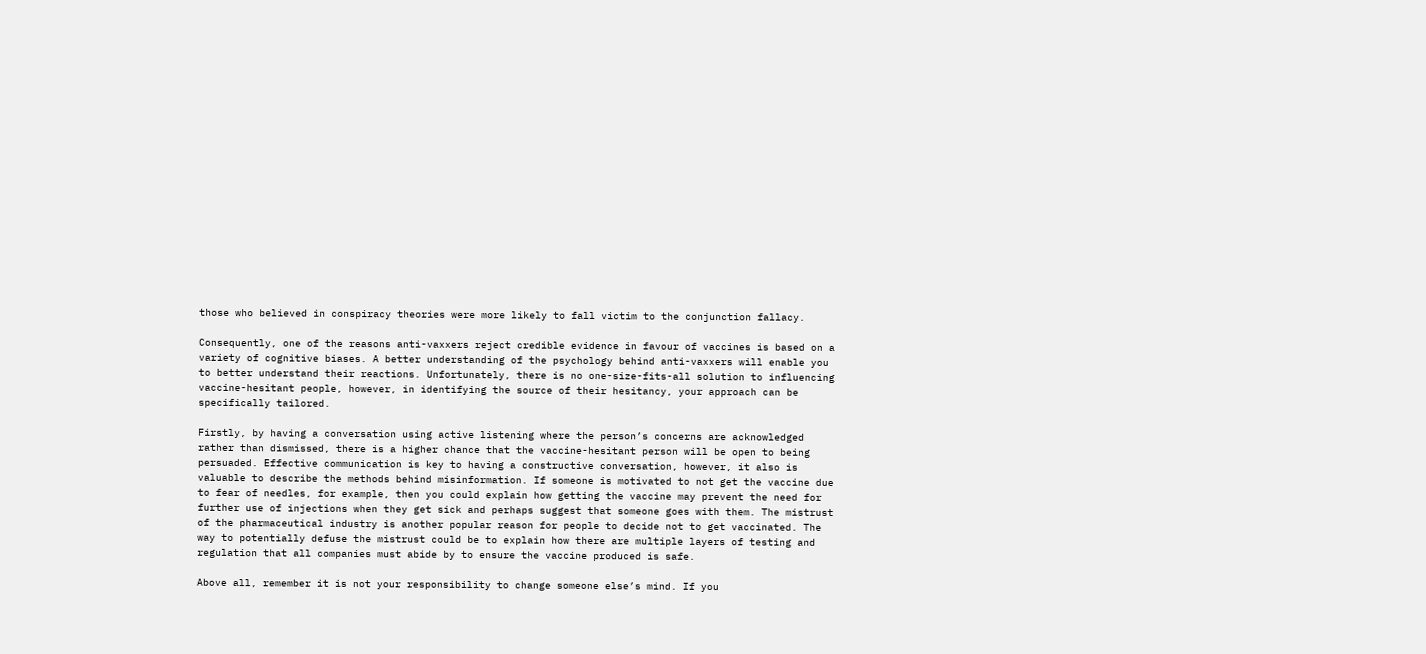those who believed in conspiracy theories were more likely to fall victim to the conjunction fallacy.

Consequently, one of the reasons anti-vaxxers reject credible evidence in favour of vaccines is based on a variety of cognitive biases. A better understanding of the psychology behind anti-vaxxers will enable you to better understand their reactions. Unfortunately, there is no one-size-fits-all solution to influencing vaccine-hesitant people, however, in identifying the source of their hesitancy, your approach can be specifically tailored.

Firstly, by having a conversation using active listening where the person’s concerns are acknowledged rather than dismissed, there is a higher chance that the vaccine-hesitant person will be open to being persuaded. Effective communication is key to having a constructive conversation, however, it also is valuable to describe the methods behind misinformation. If someone is motivated to not get the vaccine due to fear of needles, for example, then you could explain how getting the vaccine may prevent the need for further use of injections when they get sick and perhaps suggest that someone goes with them. The mistrust of the pharmaceutical industry is another popular reason for people to decide not to get vaccinated. The way to potentially defuse the mistrust could be to explain how there are multiple layers of testing and regulation that all companies must abide by to ensure the vaccine produced is safe.

Above all, remember it is not your responsibility to change someone else’s mind. If you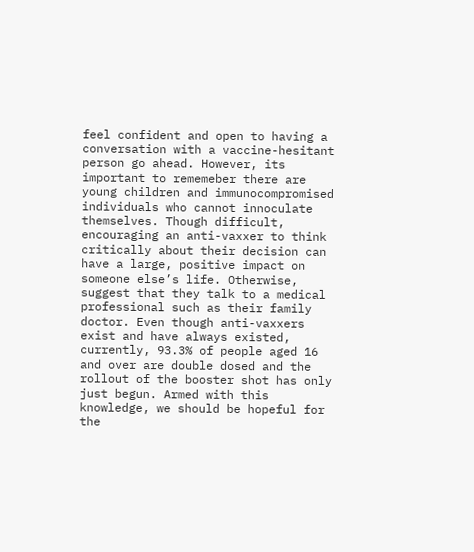feel confident and open to having a conversation with a vaccine-hesitant person go ahead. However, its important to rememeber there are young children and immunocompromised individuals who cannot innoculate themselves. Though difficult, encouraging an anti-vaxxer to think critically about their decision can have a large, positive impact on someone else’s life. Otherwise, suggest that they talk to a medical professional such as their family doctor. Even though anti-vaxxers exist and have always existed, currently, 93.3% of people aged 16 and over are double dosed and the rollout of the booster shot has only just begun. Armed with this knowledge, we should be hopeful for the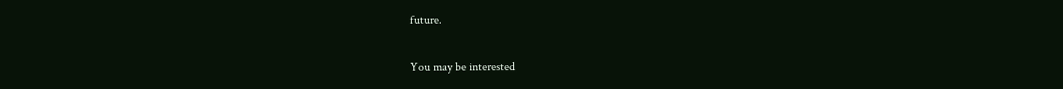future.

You may be interested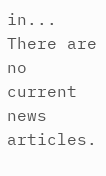in...
There are no current news articles.